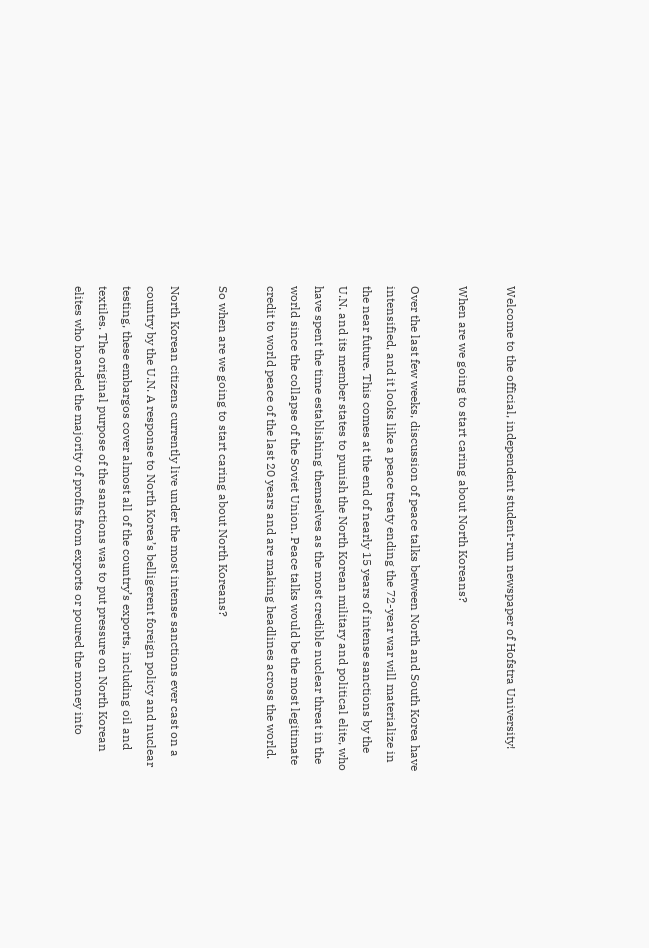Welcome to the official, independent student-run newspaper of Hofstra University!

When are we going to start caring about North Koreans?

Over the last few weeks, discussion of peace talks between North and South Korea have intensified, and it looks like a peace treaty ending the 72-year war will materialize in the near future. This comes at the end of nearly 15 years of intense sanctions by the U.N. and its member states to punish the North Korean military and political elite, who have spent the time establishing themselves as the most credible nuclear threat in the world since the collapse of the Soviet Union. Peace talks would be the most legitimate credit to world peace of the last 20 years and are making headlines across the world.

So when are we going to start caring about North Koreans?

North Korean citizens currently live under the most intense sanctions ever cast on a country by the U.N. A response to North Korea’s belligerent foreign policy and nuclear testing, these embargos cover almost all of the country’s exports, including oil and textiles. The original purpose of the sanctions was to put pressure on North Korean elites who hoarded the majority of profits from exports or poured the money into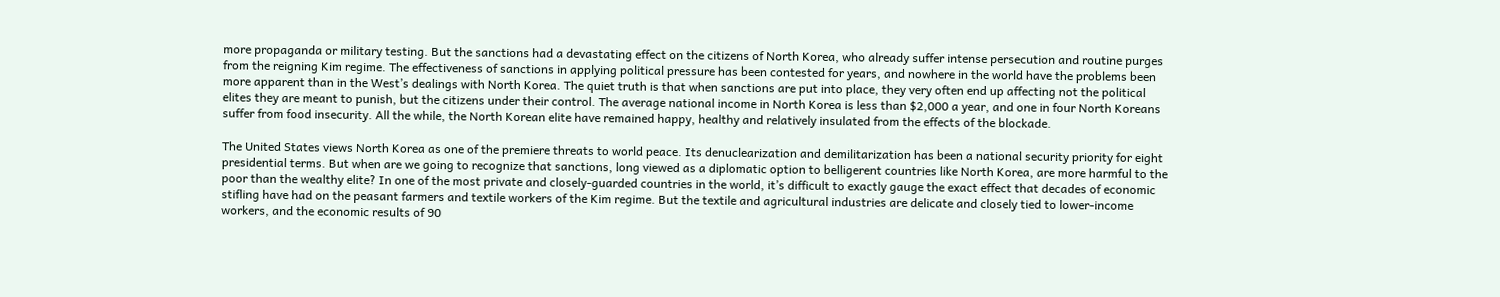more propaganda or military testing. But the sanctions had a devastating effect on the citizens of North Korea, who already suffer intense persecution and routine purges from the reigning Kim regime. The effectiveness of sanctions in applying political pressure has been contested for years, and nowhere in the world have the problems been more apparent than in the West’s dealings with North Korea. The quiet truth is that when sanctions are put into place, they very often end up affecting not the political elites they are meant to punish, but the citizens under their control. The average national income in North Korea is less than $2,000 a year, and one in four North Koreans suffer from food insecurity. All the while, the North Korean elite have remained happy, healthy and relatively insulated from the effects of the blockade.

The United States views North Korea as one of the premiere threats to world peace. Its denuclearization and demilitarization has been a national security priority for eight presidential terms. But when are we going to recognize that sanctions, long viewed as a diplomatic option to belligerent countries like North Korea, are more harmful to the poor than the wealthy elite? In one of the most private and closely-guarded countries in the world, it’s difficult to exactly gauge the exact effect that decades of economic stifling have had on the peasant farmers and textile workers of the Kim regime. But the textile and agricultural industries are delicate and closely tied to lower-income workers, and the economic results of 90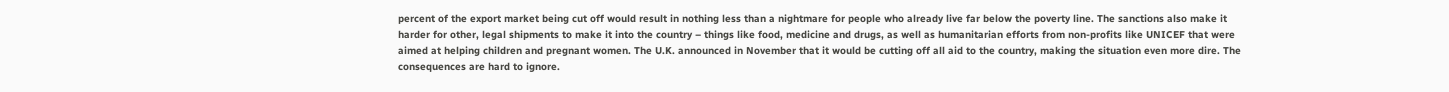percent of the export market being cut off would result in nothing less than a nightmare for people who already live far below the poverty line. The sanctions also make it harder for other, legal shipments to make it into the country – things like food, medicine and drugs, as well as humanitarian efforts from non-profits like UNICEF that were aimed at helping children and pregnant women. The U.K. announced in November that it would be cutting off all aid to the country, making the situation even more dire. The consequences are hard to ignore.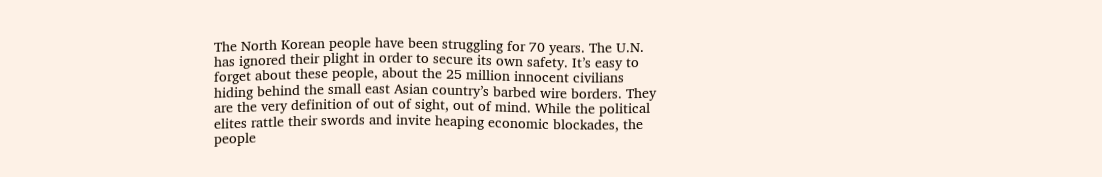The North Korean people have been struggling for 70 years. The U.N. has ignored their plight in order to secure its own safety. It’s easy to forget about these people, about the 25 million innocent civilians hiding behind the small east Asian country’s barbed wire borders. They are the very definition of out of sight, out of mind. While the political elites rattle their swords and invite heaping economic blockades, the people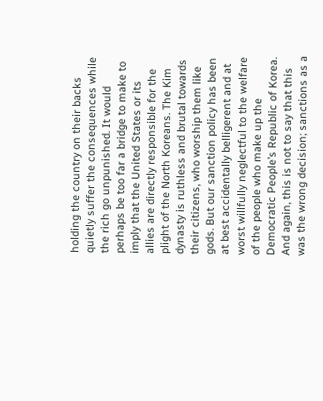holding the country on their backs quietly suffer the consequences while the rich go unpunished. It would perhaps be too far a bridge to make to imply that the United States or its allies are directly responsible for the plight of the North Koreans. The Kim dynasty is ruthless and brutal towards their citizens, who worship them like gods. But our sanction policy has been at best accidentally belligerent and at worst willfully neglectful to the welfare of the people who make up the Democratic People’s Republic of Korea. And again, this is not to say that this was the wrong decision; sanctions as a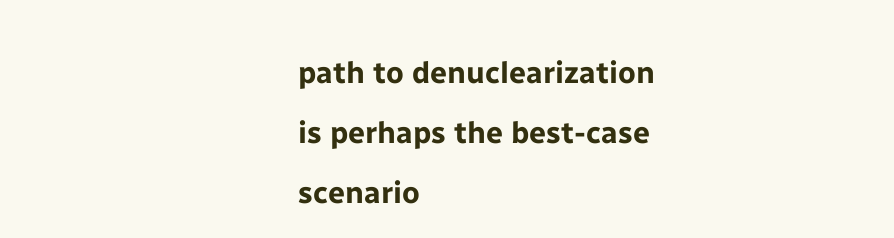path to denuclearization is perhaps the best-case scenario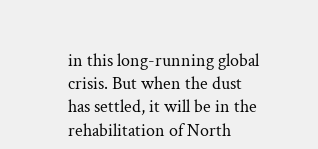in this long-running global crisis. But when the dust has settled, it will be in the rehabilitation of North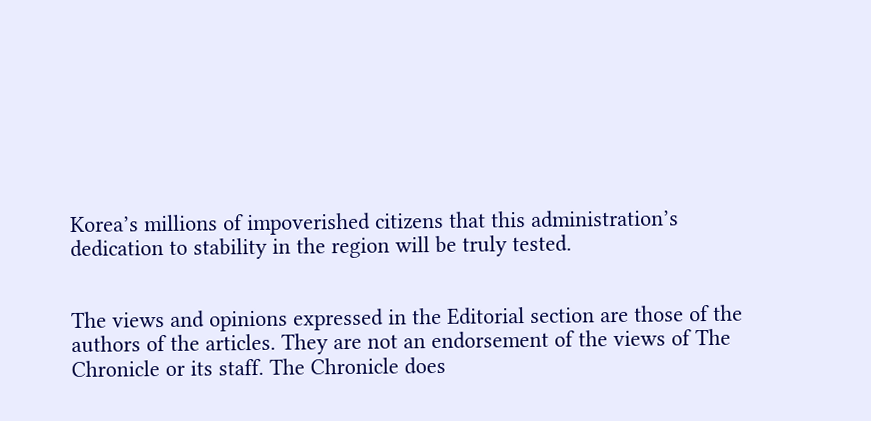Korea’s millions of impoverished citizens that this administration’s dedication to stability in the region will be truly tested.


The views and opinions expressed in the Editorial section are those of the authors of the articles. They are not an endorsement of the views of The Chronicle or its staff. The Chronicle does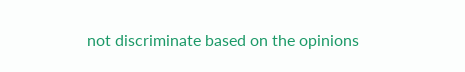not discriminate based on the opinions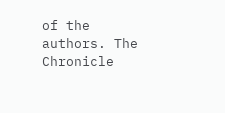of the authors. The Chronicle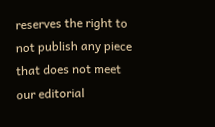reserves the right to not publish any piece that does not meet our editorial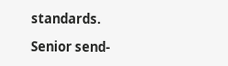standards.

Senior send-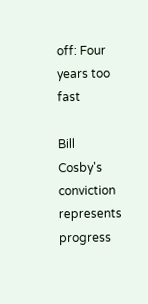off: Four years too fast

Bill Cosby's conviction represents progress